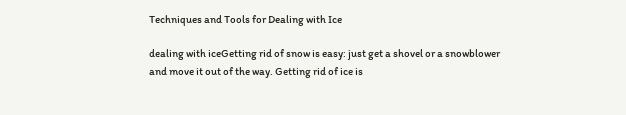Techniques and Tools for Dealing with Ice

dealing with iceGetting rid of snow is easy: just get a shovel or a snowblower and move it out of the way. Getting rid of ice is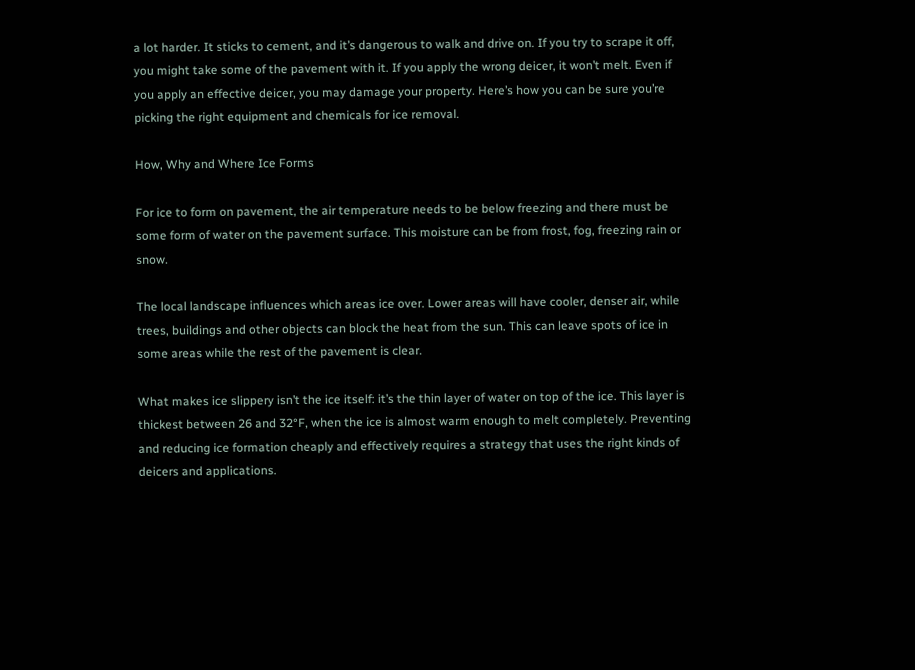a lot harder. It sticks to cement, and it’s dangerous to walk and drive on. If you try to scrape it off, you might take some of the pavement with it. If you apply the wrong deicer, it won’t melt. Even if you apply an effective deicer, you may damage your property. Here’s how you can be sure you’re picking the right equipment and chemicals for ice removal.

How, Why and Where Ice Forms

For ice to form on pavement, the air temperature needs to be below freezing and there must be some form of water on the pavement surface. This moisture can be from frost, fog, freezing rain or snow.

The local landscape influences which areas ice over. Lower areas will have cooler, denser air, while trees, buildings and other objects can block the heat from the sun. This can leave spots of ice in some areas while the rest of the pavement is clear.

What makes ice slippery isn’t the ice itself: it’s the thin layer of water on top of the ice. This layer is thickest between 26 and 32°F, when the ice is almost warm enough to melt completely. Preventing and reducing ice formation cheaply and effectively requires a strategy that uses the right kinds of deicers and applications.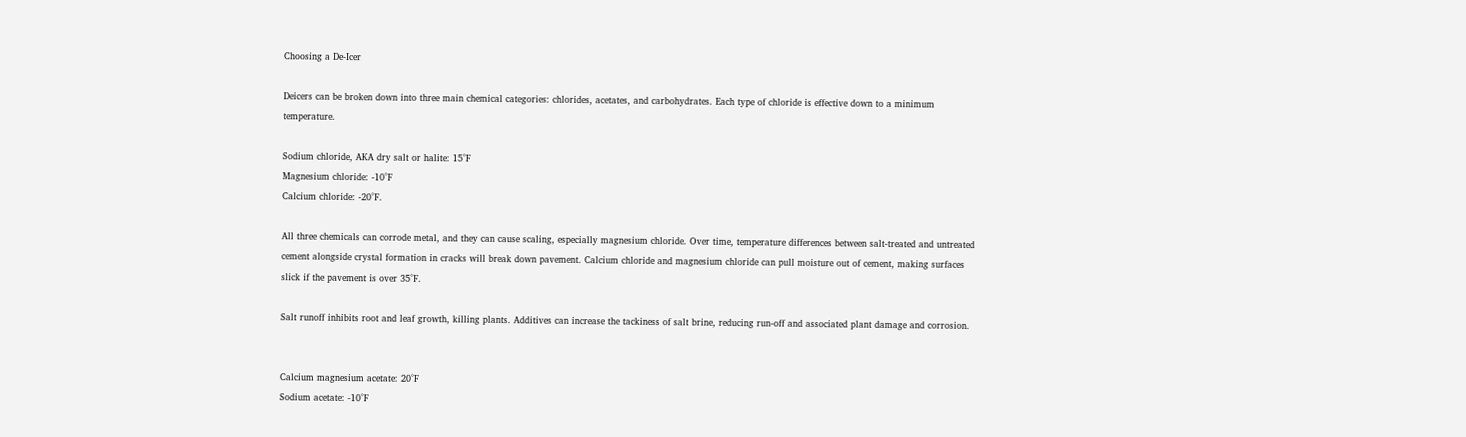Choosing a De-Icer

Deicers can be broken down into three main chemical categories: chlorides, acetates, and carbohydrates. Each type of chloride is effective down to a minimum temperature.

Sodium chloride, AKA dry salt or halite: 15°F
Magnesium chloride: -10°F
Calcium chloride: -20°F.

All three chemicals can corrode metal, and they can cause scaling, especially magnesium chloride. Over time, temperature differences between salt-treated and untreated cement alongside crystal formation in cracks will break down pavement. Calcium chloride and magnesium chloride can pull moisture out of cement, making surfaces slick if the pavement is over 35°F.

Salt runoff inhibits root and leaf growth, killing plants. Additives can increase the tackiness of salt brine, reducing run-off and associated plant damage and corrosion.


Calcium magnesium acetate: 20°F
Sodium acetate: -10°F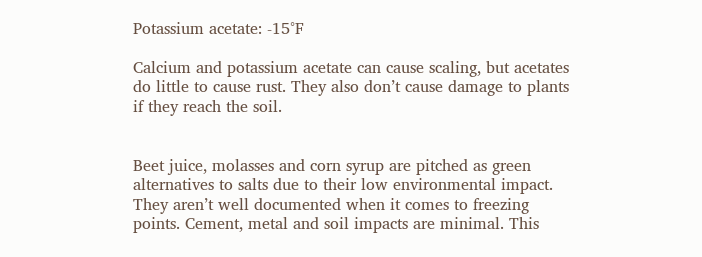Potassium acetate: -15°F

Calcium and potassium acetate can cause scaling, but acetates do little to cause rust. They also don’t cause damage to plants if they reach the soil.


Beet juice, molasses and corn syrup are pitched as green alternatives to salts due to their low environmental impact. They aren’t well documented when it comes to freezing points. Cement, metal and soil impacts are minimal. This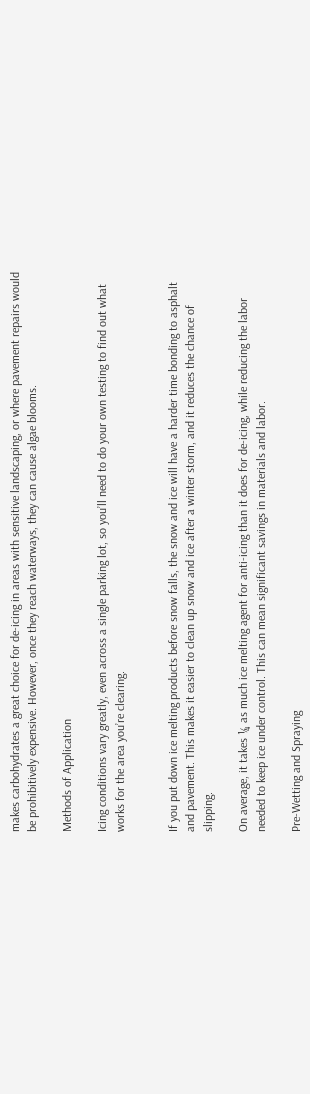makes carbohydrates a great choice for de-icing in areas with sensitive landscaping, or where pavement repairs would be prohibitively expensive. However, once they reach waterways, they can cause algae blooms.

Methods of Application

Icing conditions vary greatly, even across a single parking lot, so you’ll need to do your own testing to find out what works for the area you’re clearing.


If you put down ice melting products before snow falls, the snow and ice will have a harder time bonding to asphalt and pavement. This makes it easier to clean up snow and ice after a winter storm, and it reduces the chance of slipping.

On average, it takes ¼ as much ice melting agent for anti-icing than it does for de-icing, while reducing the labor needed to keep ice under control. This can mean significant savings in materials and labor.

Pre-Wetting and Spraying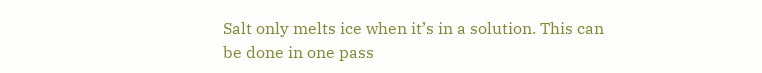Salt only melts ice when it’s in a solution. This can be done in one pass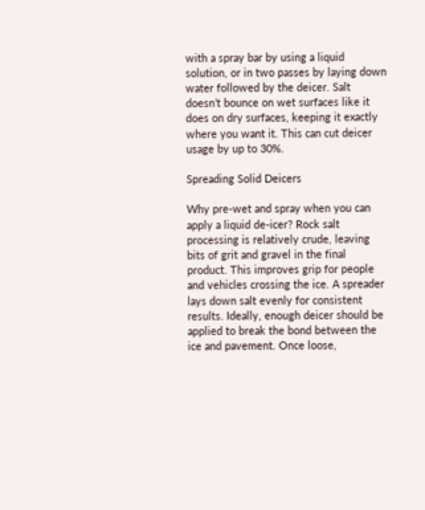with a spray bar by using a liquid solution, or in two passes by laying down water followed by the deicer. Salt doesn’t bounce on wet surfaces like it does on dry surfaces, keeping it exactly where you want it. This can cut deicer usage by up to 30%.

Spreading Solid Deicers

Why pre-wet and spray when you can apply a liquid de-icer? Rock salt processing is relatively crude, leaving bits of grit and gravel in the final product. This improves grip for people and vehicles crossing the ice. A spreader lays down salt evenly for consistent results. Ideally, enough deicer should be applied to break the bond between the ice and pavement. Once loose,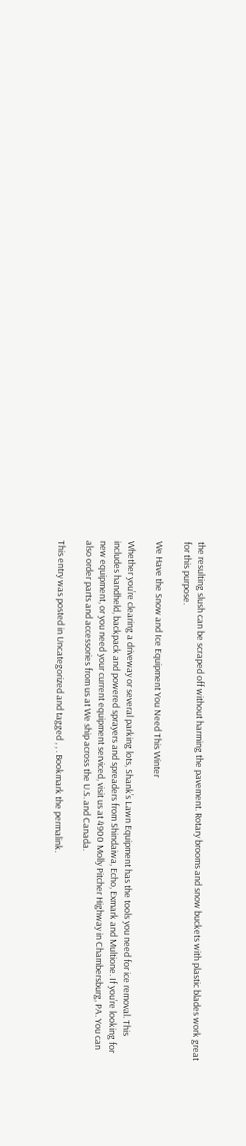the resulting slush can be scraped off without harming the pavement. Rotary brooms and snow buckets with plastic blades work great for this purpose.

We Have the Snow and Ice Equipment You Need This Winter

Whether you’re clearing a driveway or several parking lots, Shank’s Lawn Equipment has the tools you need for ice removal. This includes handheld, backpack and powered sprayers and spreaders from Shindaiwa, Echo, Exmark and Multione. If you’re looking for new equipment, or you need your current equipment serviced, visit us at 4900 Molly Pitcher Highway in Chambersburg, PA. You can also order parts and accessories from us at We ship across the U.S. and Canada.

This entry was posted in Uncategorized and tagged , , . Bookmark the permalink.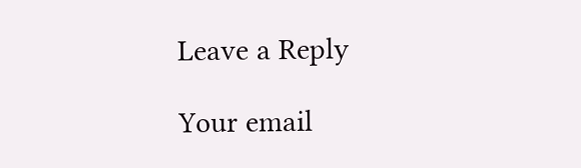Leave a Reply

Your email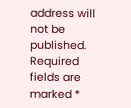address will not be published. Required fields are marked *